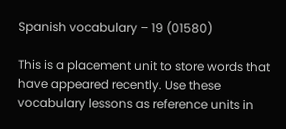Spanish vocabulary – 19 (01580)

This is a placement unit to store words that have appeared recently. Use these vocabulary lessons as reference units in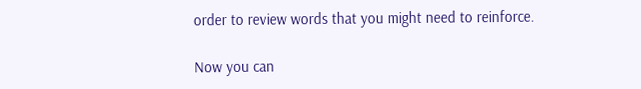order to review words that you might need to reinforce.

Now you can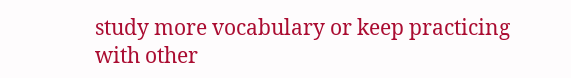study more vocabulary or keep practicing with other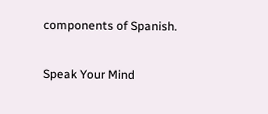components of Spanish.


Speak Your Mind